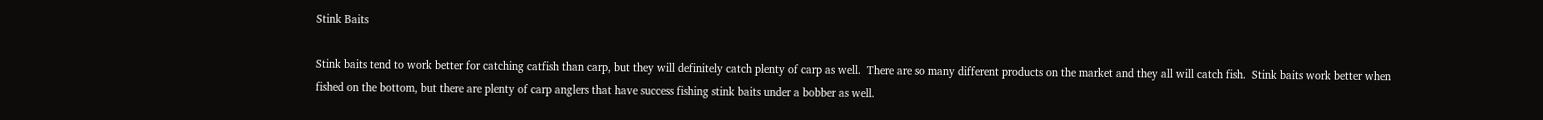Stink Baits

Stink baits tend to work better for catching catfish than carp, but they will definitely catch plenty of carp as well.  There are so many different products on the market and they all will catch fish.  Stink baits work better when fished on the bottom, but there are plenty of carp anglers that have success fishing stink baits under a bobber as well.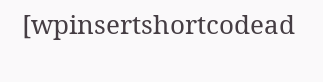[wpinsertshortcodead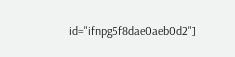id="ifnpg5f8dae0aeb0d2"]